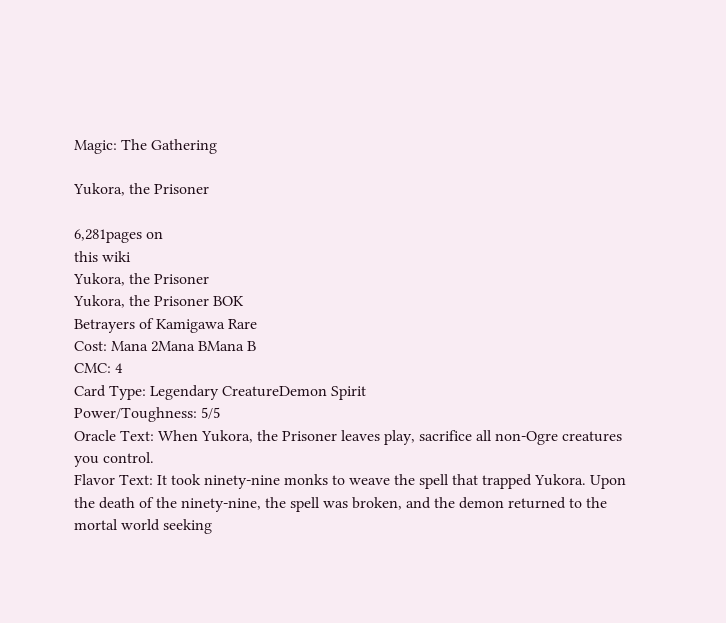Magic: The Gathering

Yukora, the Prisoner

6,281pages on
this wiki
Yukora, the Prisoner
Yukora, the Prisoner BOK
Betrayers of Kamigawa Rare
Cost: Mana 2Mana BMana B
CMC: 4
Card Type: Legendary CreatureDemon Spirit
Power/Toughness: 5/5
Oracle Text: When Yukora, the Prisoner leaves play, sacrifice all non-Ogre creatures you control.
Flavor Text: It took ninety-nine monks to weave the spell that trapped Yukora. Upon the death of the ninety-nine, the spell was broken, and the demon returned to the mortal world seeking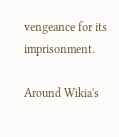vengeance for its imprisonment.

Around Wikia's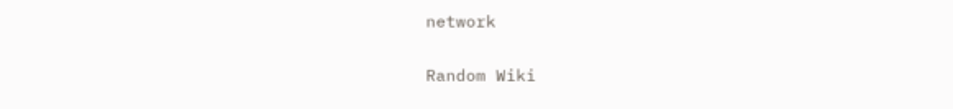network

Random Wiki